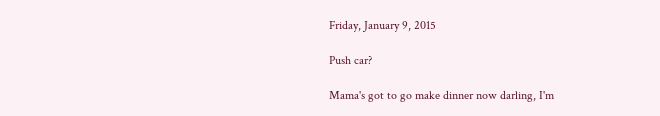Friday, January 9, 2015

Push car?

Mama's got to go make dinner now darling, I'm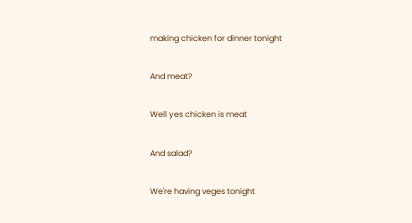making chicken for dinner tonight

And meat?

Well yes chicken is meat

And salad?

We're having veges tonight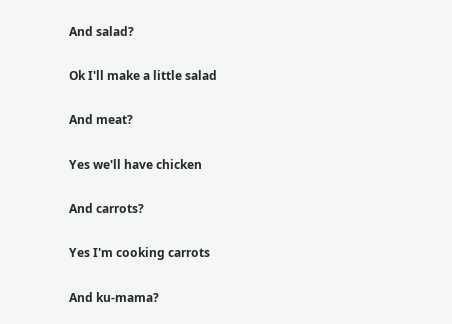And salad?

Ok I'll make a little salad

And meat?

Yes we'll have chicken

And carrots?

Yes I'm cooking carrots

And ku-mama?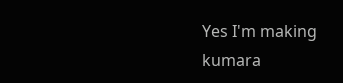Yes I'm making kumara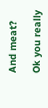And meat?

Ok you really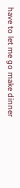have to let me go make dinner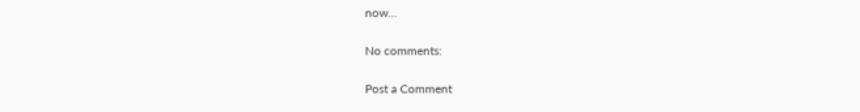now...

No comments:

Post a Comment